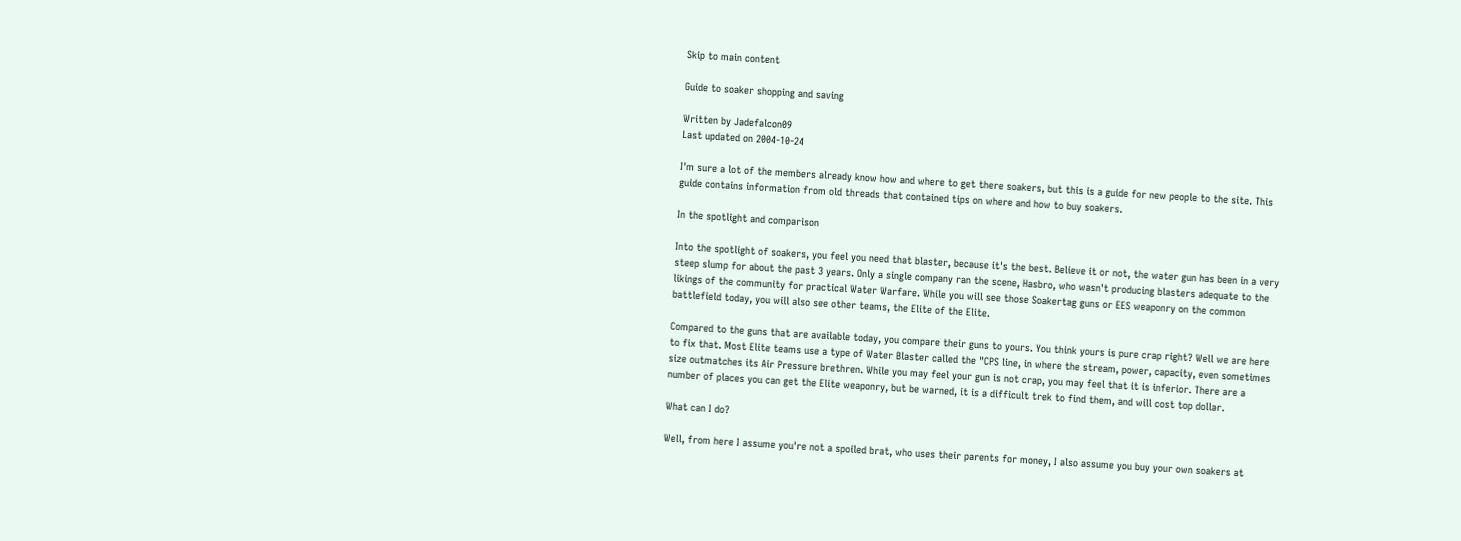Skip to main content

Guide to soaker shopping and saving

Written by Jadefalcon09
Last updated on 2004-10-24

I'm sure a lot of the members already know how and where to get there soakers, but this is a guide for new people to the site. This guide contains information from old threads that contained tips on where and how to buy soakers.

In the spotlight and comparison

Into the spotlight of soakers, you feel you need that blaster, because it's the best. Believe it or not, the water gun has been in a very steep slump for about the past 3 years. Only a single company ran the scene, Hasbro, who wasn't producing blasters adequate to the likings of the community for practical Water Warfare. While you will see those Soakertag guns or EES weaponry on the common battlefield today, you will also see other teams, the Elite of the Elite.

Compared to the guns that are available today, you compare their guns to yours. You think yours is pure crap right? Well we are here to fix that. Most Elite teams use a type of Water Blaster called the "CPS line, in where the stream, power, capacity, even sometimes size outmatches its Air Pressure brethren. While you may feel your gun is not crap, you may feel that it is inferior. There are a number of places you can get the Elite weaponry, but be warned, it is a difficult trek to find them, and will cost top dollar.

What can I do?

Well, from here I assume you're not a spoiled brat, who uses their parents for money, I also assume you buy your own soakers at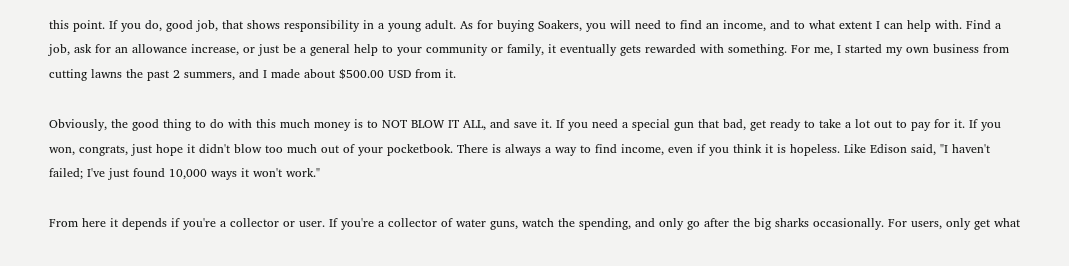this point. If you do, good job, that shows responsibility in a young adult. As for buying Soakers, you will need to find an income, and to what extent I can help with. Find a job, ask for an allowance increase, or just be a general help to your community or family, it eventually gets rewarded with something. For me, I started my own business from cutting lawns the past 2 summers, and I made about $500.00 USD from it.

Obviously, the good thing to do with this much money is to NOT BLOW IT ALL, and save it. If you need a special gun that bad, get ready to take a lot out to pay for it. If you won, congrats, just hope it didn't blow too much out of your pocketbook. There is always a way to find income, even if you think it is hopeless. Like Edison said, "I haven't failed; I've just found 10,000 ways it won't work."

From here it depends if you're a collector or user. If you're a collector of water guns, watch the spending, and only go after the big sharks occasionally. For users, only get what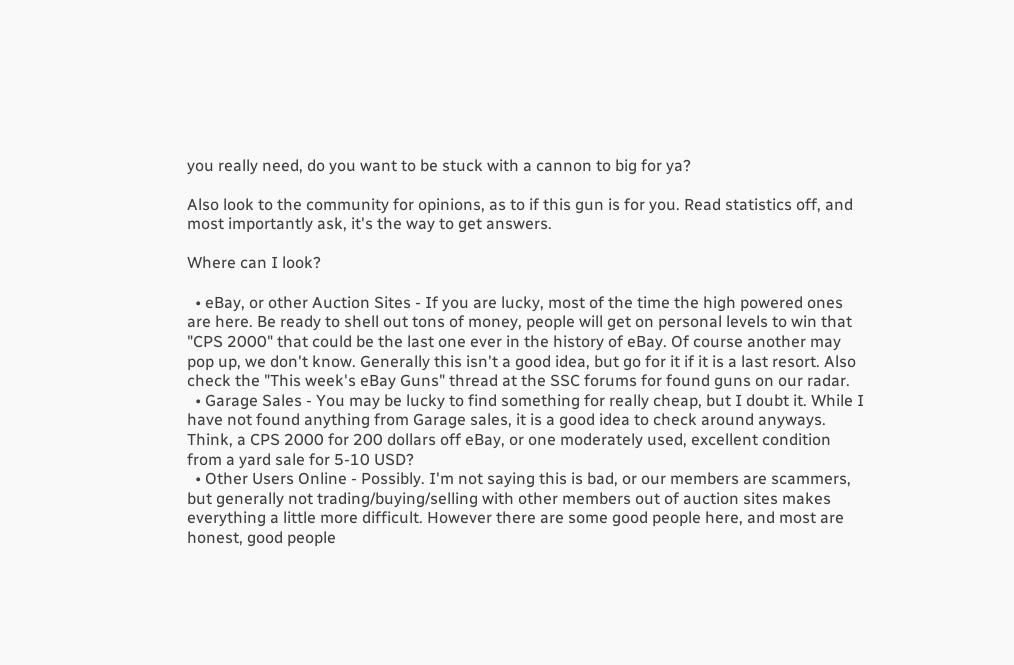you really need, do you want to be stuck with a cannon to big for ya?

Also look to the community for opinions, as to if this gun is for you. Read statistics off, and most importantly ask, it's the way to get answers.

Where can I look?

  • eBay, or other Auction Sites - If you are lucky, most of the time the high powered ones are here. Be ready to shell out tons of money, people will get on personal levels to win that "CPS 2000" that could be the last one ever in the history of eBay. Of course another may pop up, we don't know. Generally this isn't a good idea, but go for it if it is a last resort. Also check the "This week's eBay Guns" thread at the SSC forums for found guns on our radar.
  • Garage Sales - You may be lucky to find something for really cheap, but I doubt it. While I have not found anything from Garage sales, it is a good idea to check around anyways. Think, a CPS 2000 for 200 dollars off eBay, or one moderately used, excellent condition from a yard sale for 5-10 USD?
  • Other Users Online - Possibly. I'm not saying this is bad, or our members are scammers, but generally not trading/buying/selling with other members out of auction sites makes everything a little more difficult. However there are some good people here, and most are honest, good people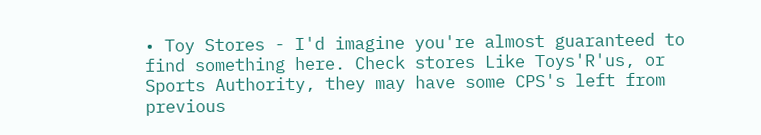• Toy Stores - I'd imagine you're almost guaranteed to find something here. Check stores Like Toys'R'us, or Sports Authority, they may have some CPS's left from previous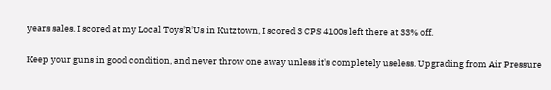years sales. I scored at my Local Toys'R'Us in Kutztown, I scored 3 CPS 4100s left there at 33% off.

Keep your guns in good condition, and never throw one away unless it's completely useless. Upgrading from Air Pressure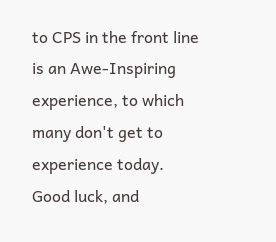to CPS in the front line is an Awe-Inspiring experience, to which many don't get to experience today. Good luck, and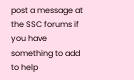post a message at the SSC forums if you have something to add to help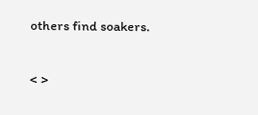others find soakers.

< >